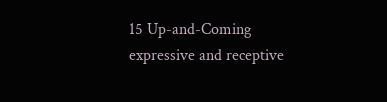15 Up-and-Coming expressive and receptive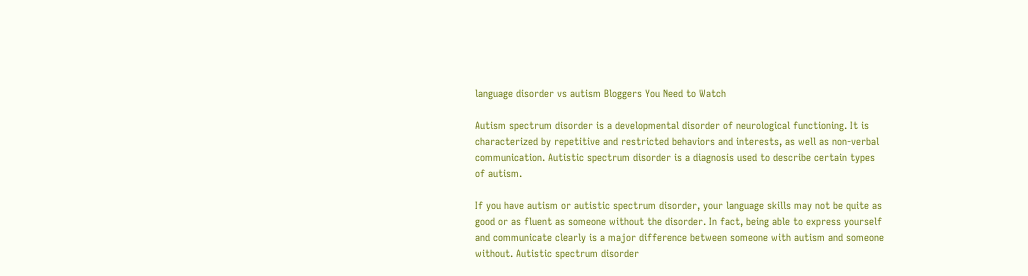language disorder vs autism Bloggers You Need to Watch

Autism spectrum disorder is a developmental disorder of neurological functioning. It is characterized by repetitive and restricted behaviors and interests, as well as non-verbal communication. Autistic spectrum disorder is a diagnosis used to describe certain types of autism.

If you have autism or autistic spectrum disorder, your language skills may not be quite as good or as fluent as someone without the disorder. In fact, being able to express yourself and communicate clearly is a major difference between someone with autism and someone without. Autistic spectrum disorder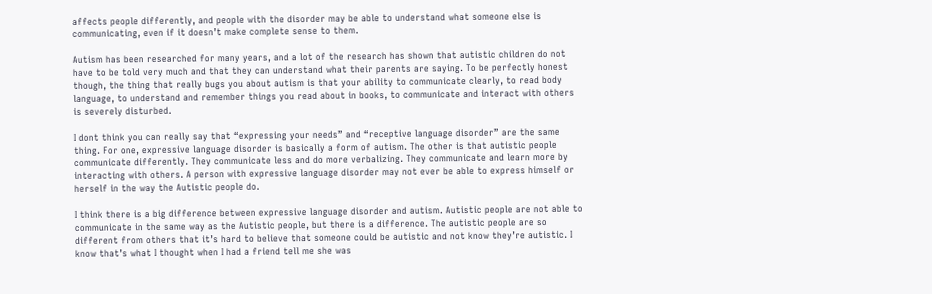affects people differently, and people with the disorder may be able to understand what someone else is communicating, even if it doesn’t make complete sense to them.

Autism has been researched for many years, and a lot of the research has shown that autistic children do not have to be told very much and that they can understand what their parents are saying. To be perfectly honest though, the thing that really bugs you about autism is that your ability to communicate clearly, to read body language, to understand and remember things you read about in books, to communicate and interact with others is severely disturbed.

I dont think you can really say that “expressing your needs” and “receptive language disorder” are the same thing. For one, expressive language disorder is basically a form of autism. The other is that autistic people communicate differently. They communicate less and do more verbalizing. They communicate and learn more by interacting with others. A person with expressive language disorder may not ever be able to express himself or herself in the way the Autistic people do.

I think there is a big difference between expressive language disorder and autism. Autistic people are not able to communicate in the same way as the Autistic people, but there is a difference. The autistic people are so different from others that it’s hard to believe that someone could be autistic and not know they’re autistic. I know that’s what I thought when I had a friend tell me she was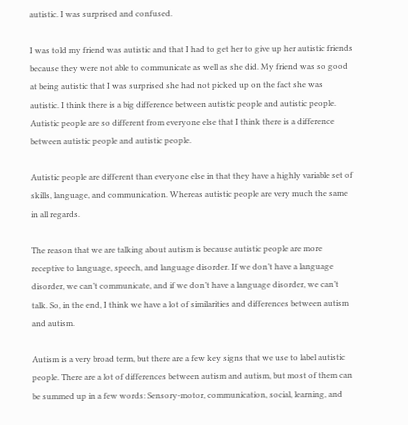autistic. I was surprised and confused.

I was told my friend was autistic and that I had to get her to give up her autistic friends because they were not able to communicate as well as she did. My friend was so good at being autistic that I was surprised she had not picked up on the fact she was autistic. I think there is a big difference between autistic people and autistic people. Autistic people are so different from everyone else that I think there is a difference between autistic people and autistic people.

Autistic people are different than everyone else in that they have a highly variable set of skills, language, and communication. Whereas autistic people are very much the same in all regards.

The reason that we are talking about autism is because autistic people are more receptive to language, speech, and language disorder. If we don’t have a language disorder, we can’t communicate, and if we don’t have a language disorder, we can’t talk. So, in the end, I think we have a lot of similarities and differences between autism and autism.

Autism is a very broad term, but there are a few key signs that we use to label autistic people. There are a lot of differences between autism and autism, but most of them can be summed up in a few words: Sensory-motor, communication, social, learning, and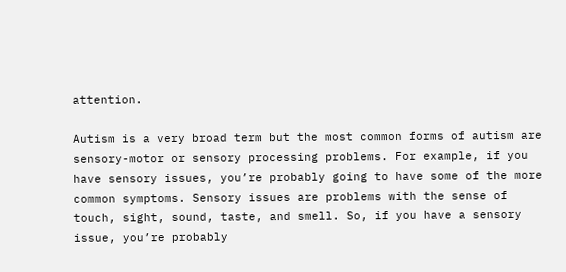attention.

Autism is a very broad term but the most common forms of autism are sensory-motor or sensory processing problems. For example, if you have sensory issues, you’re probably going to have some of the more common symptoms. Sensory issues are problems with the sense of touch, sight, sound, taste, and smell. So, if you have a sensory issue, you’re probably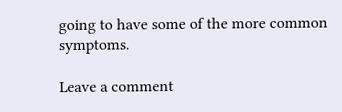going to have some of the more common symptoms.

Leave a comment